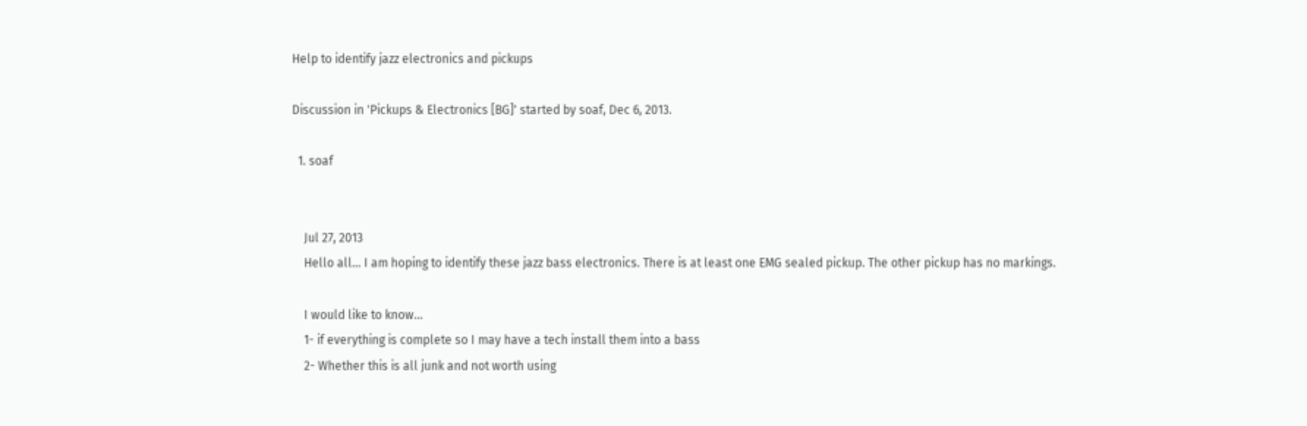Help to identify jazz electronics and pickups

Discussion in 'Pickups & Electronics [BG]' started by soaf, Dec 6, 2013.

  1. soaf


    Jul 27, 2013
    Hello all... I am hoping to identify these jazz bass electronics. There is at least one EMG sealed pickup. The other pickup has no markings.

    I would like to know...
    1- if everything is complete so I may have a tech install them into a bass
    2- Whether this is all junk and not worth using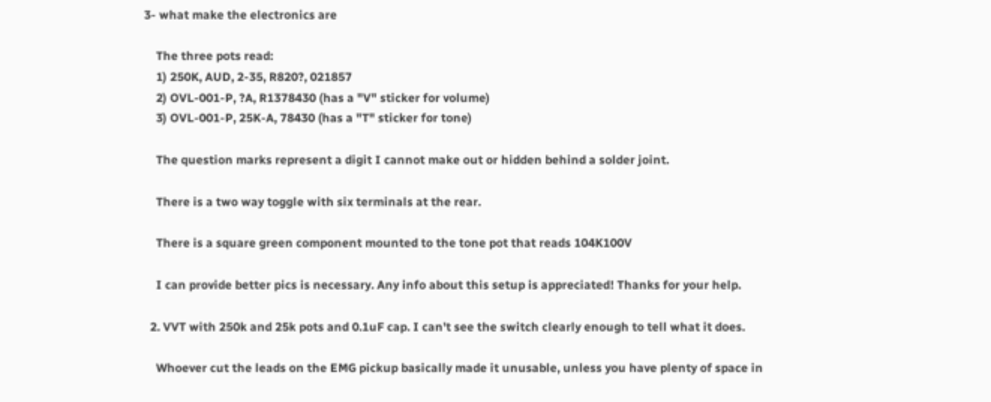3- what make the electronics are

    The three pots read:
    1) 250K, AUD, 2-35, R820?, 021857
    2) OVL-001-P, ?A, R1378430 (has a "V" sticker for volume)
    3) OVL-001-P, 25K-A, 78430 (has a "T" sticker for tone)

    The question marks represent a digit I cannot make out or hidden behind a solder joint.

    There is a two way toggle with six terminals at the rear.

    There is a square green component mounted to the tone pot that reads 104K100V

    I can provide better pics is necessary. Any info about this setup is appreciated! Thanks for your help.

  2. VVT with 250k and 25k pots and 0.1uF cap. I can't see the switch clearly enough to tell what it does.

    Whoever cut the leads on the EMG pickup basically made it unusable, unless you have plenty of space in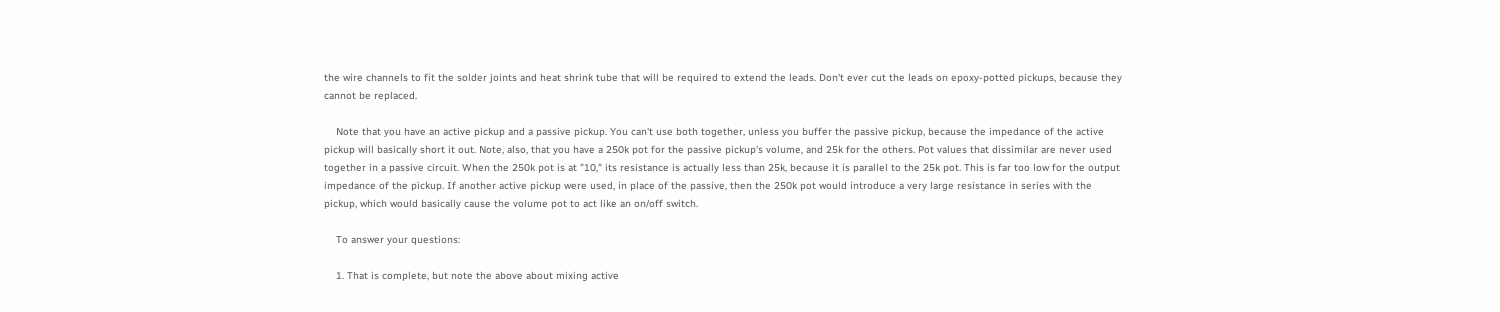the wire channels to fit the solder joints and heat shrink tube that will be required to extend the leads. Don't ever cut the leads on epoxy-potted pickups, because they cannot be replaced.

    Note that you have an active pickup and a passive pickup. You can't use both together, unless you buffer the passive pickup, because the impedance of the active pickup will basically short it out. Note, also, that you have a 250k pot for the passive pickup's volume, and 25k for the others. Pot values that dissimilar are never used together in a passive circuit. When the 250k pot is at "10," its resistance is actually less than 25k, because it is parallel to the 25k pot. This is far too low for the output impedance of the pickup. If another active pickup were used, in place of the passive, then the 250k pot would introduce a very large resistance in series with the pickup, which would basically cause the volume pot to act like an on/off switch.

    To answer your questions:

    1. That is complete, but note the above about mixing active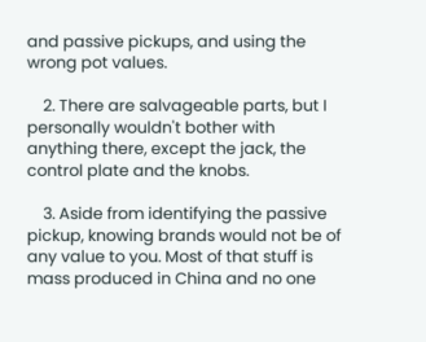and passive pickups, and using the wrong pot values.

    2. There are salvageable parts, but I personally wouldn't bother with anything there, except the jack, the control plate and the knobs.

    3. Aside from identifying the passive pickup, knowing brands would not be of any value to you. Most of that stuff is mass produced in China and no one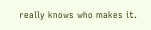really knows who makes it.